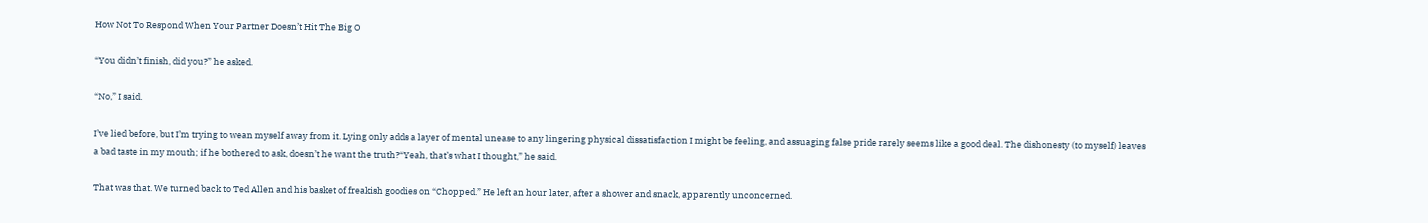How Not To Respond When Your Partner Doesn’t Hit The Big O

“You didn’t finish, did you?” he asked.

“No,” I said.

I’ve lied before, but I’m trying to wean myself away from it. Lying only adds a layer of mental unease to any lingering physical dissatisfaction I might be feeling, and assuaging false pride rarely seems like a good deal. The dishonesty (to myself) leaves a bad taste in my mouth; if he bothered to ask, doesn’t he want the truth?“Yeah, that’s what I thought,” he said.

That was that. We turned back to Ted Allen and his basket of freakish goodies on “Chopped.” He left an hour later, after a shower and snack, apparently unconcerned.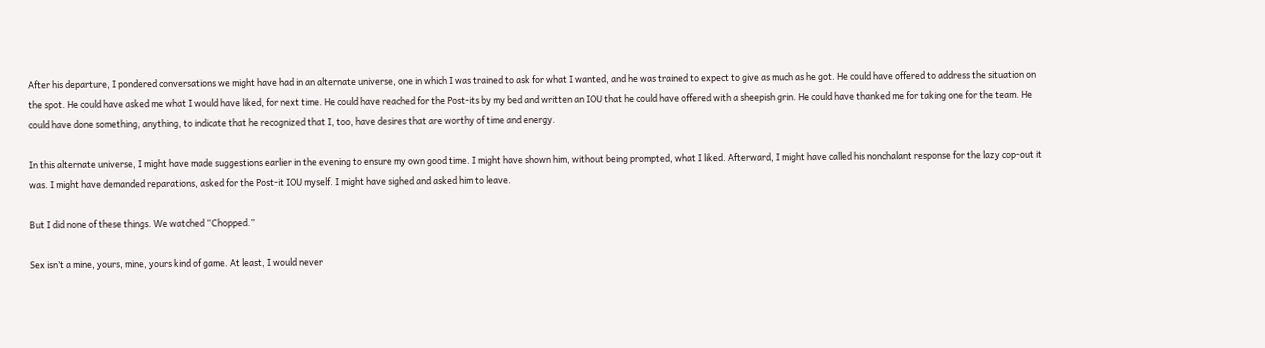After his departure, I pondered conversations we might have had in an alternate universe, one in which I was trained to ask for what I wanted, and he was trained to expect to give as much as he got. He could have offered to address the situation on the spot. He could have asked me what I would have liked, for next time. He could have reached for the Post-its by my bed and written an IOU that he could have offered with a sheepish grin. He could have thanked me for taking one for the team. He could have done something, anything, to indicate that he recognized that I, too, have desires that are worthy of time and energy.

In this alternate universe, I might have made suggestions earlier in the evening to ensure my own good time. I might have shown him, without being prompted, what I liked. Afterward, I might have called his nonchalant response for the lazy cop-out it was. I might have demanded reparations, asked for the Post-it IOU myself. I might have sighed and asked him to leave.

But I did none of these things. We watched “Chopped.”

Sex isn’t a mine, yours, mine, yours kind of game. At least, I would never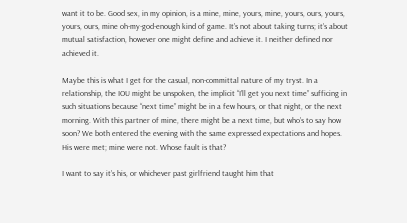want it to be. Good sex, in my opinion, is a mine, mine, yours, mine, yours, ours, yours, yours, ours, mine oh-my-god-enough kind of game. It’s not about taking turns; it’s about mutual satisfaction, however one might define and achieve it. I neither defined nor achieved it.

Maybe this is what I get for the casual, non-committal nature of my tryst. In a relationship, the IOU might be unspoken, the implicit “I’ll get you next time” sufficing in such situations because “next time” might be in a few hours, or that night, or the next morning. With this partner of mine, there might be a next time, but who’s to say how soon? We both entered the evening with the same expressed expectations and hopes. His were met; mine were not. Whose fault is that?

I want to say it’s his, or whichever past girlfriend taught him that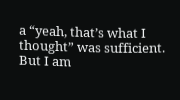a “yeah, that’s what I thought” was sufficient. But I am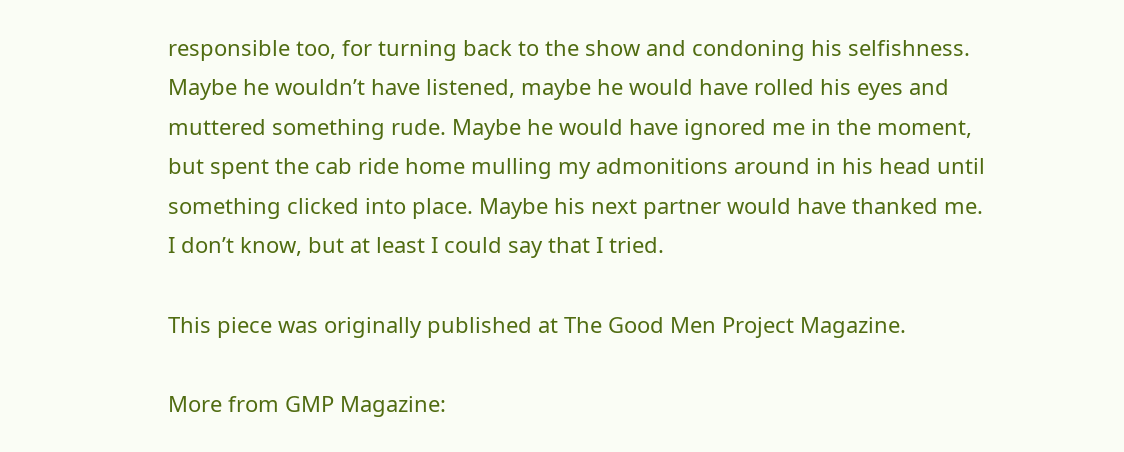responsible too, for turning back to the show and condoning his selfishness. Maybe he wouldn’t have listened, maybe he would have rolled his eyes and muttered something rude. Maybe he would have ignored me in the moment, but spent the cab ride home mulling my admonitions around in his head until something clicked into place. Maybe his next partner would have thanked me. I don’t know, but at least I could say that I tried.

This piece was originally published at The Good Men Project Magazine.

More from GMP Magazine: